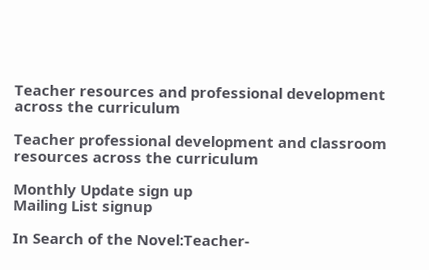Teacher resources and professional development across the curriculum

Teacher professional development and classroom resources across the curriculum

Monthly Update sign up
Mailing List signup

In Search of the Novel:Teacher-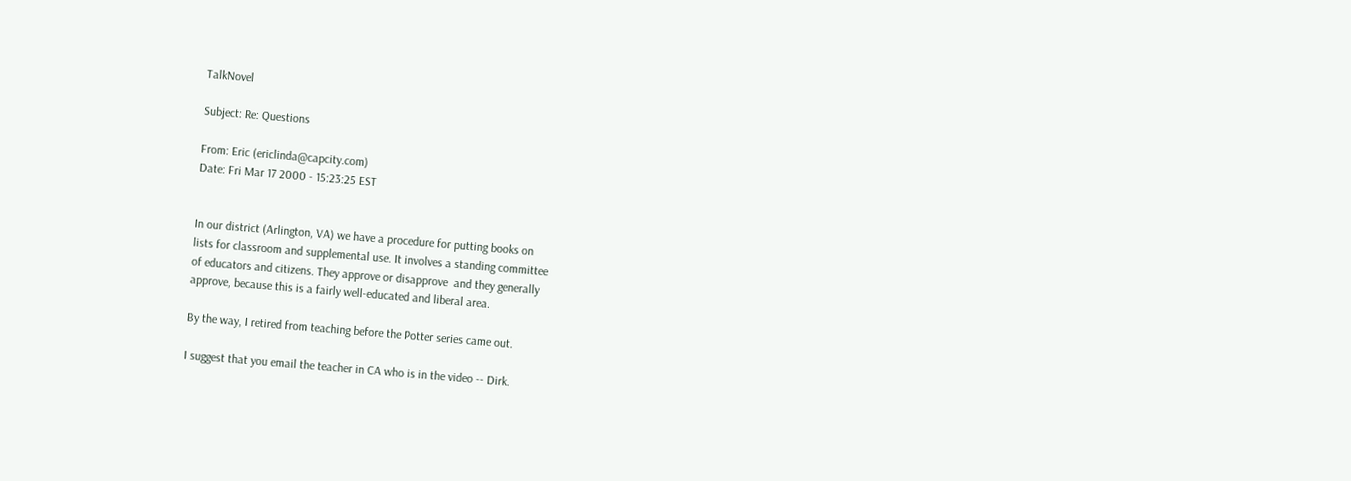TalkNovel

Subject: Re: Questions

From: Eric (ericlinda@capcity.com)
Date: Fri Mar 17 2000 - 15:23:25 EST


In our district (Arlington, VA) we have a procedure for putting books on
lists for classroom and supplemental use. It involves a standing committee
of educators and citizens. They approve or disapprove  and they generally
approve, because this is a fairly well-educated and liberal area.

By the way, I retired from teaching before the Potter series came out.

I suggest that you email the teacher in CA who is in the video -- Dirk.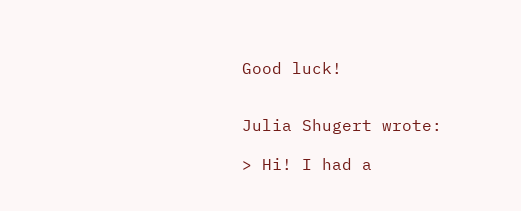Good luck!


Julia Shugert wrote:

> Hi! I had a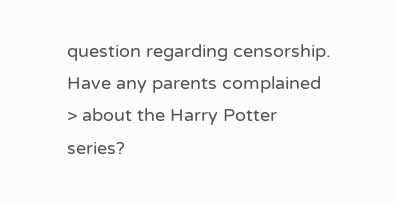question regarding censorship. Have any parents complained
> about the Harry Potter series?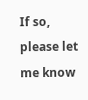If so, please let me know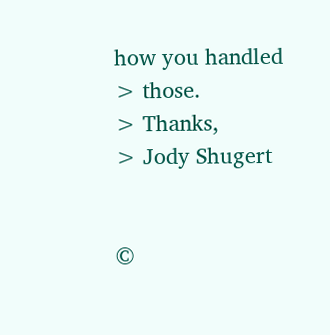how you handled
> those.
> Thanks,
> Jody Shugert


©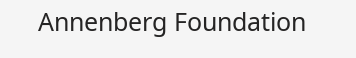Annenberg Foundation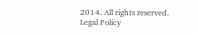2014. All rights reserved. Legal Policy